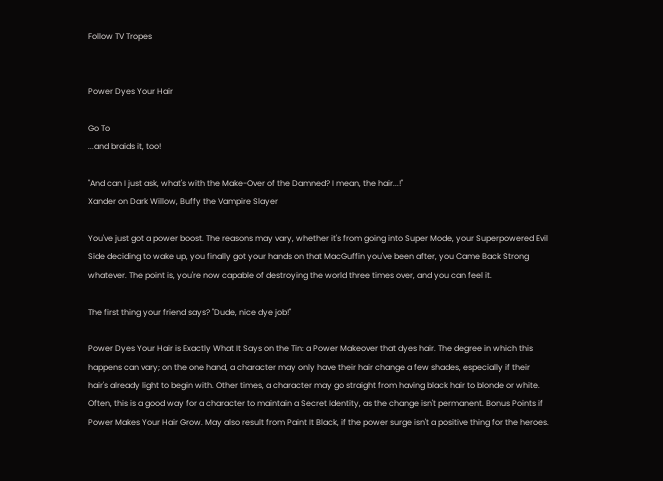Follow TV Tropes


Power Dyes Your Hair

Go To
...and braids it, too!

"And can I just ask, what's with the Make-Over of the Damned? I mean, the hair...!"
Xander on Dark Willow, Buffy the Vampire Slayer

You've just got a power boost. The reasons may vary, whether it's from going into Super Mode, your Superpowered Evil Side deciding to wake up, you finally got your hands on that MacGuffin you've been after, you Came Back Strong whatever. The point is, you're now capable of destroying the world three times over, and you can feel it.

The first thing your friend says? "Dude, nice dye job!"

Power Dyes Your Hair is Exactly What It Says on the Tin: a Power Makeover that dyes hair. The degree in which this happens can vary; on the one hand, a character may only have their hair change a few shades, especially if their hair's already light to begin with. Other times, a character may go straight from having black hair to blonde or white. Often, this is a good way for a character to maintain a Secret Identity, as the change isn't permanent. Bonus Points if Power Makes Your Hair Grow. May also result from Paint It Black, if the power surge isn't a positive thing for the heroes.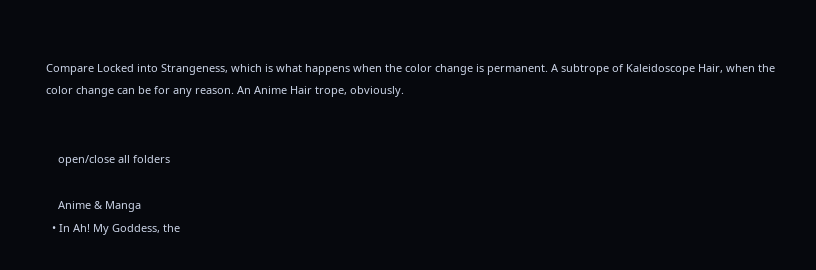Compare Locked into Strangeness, which is what happens when the color change is permanent. A subtrope of Kaleidoscope Hair, when the color change can be for any reason. An Anime Hair trope, obviously.


    open/close all folders

    Anime & Manga
  • In Ah! My Goddess, the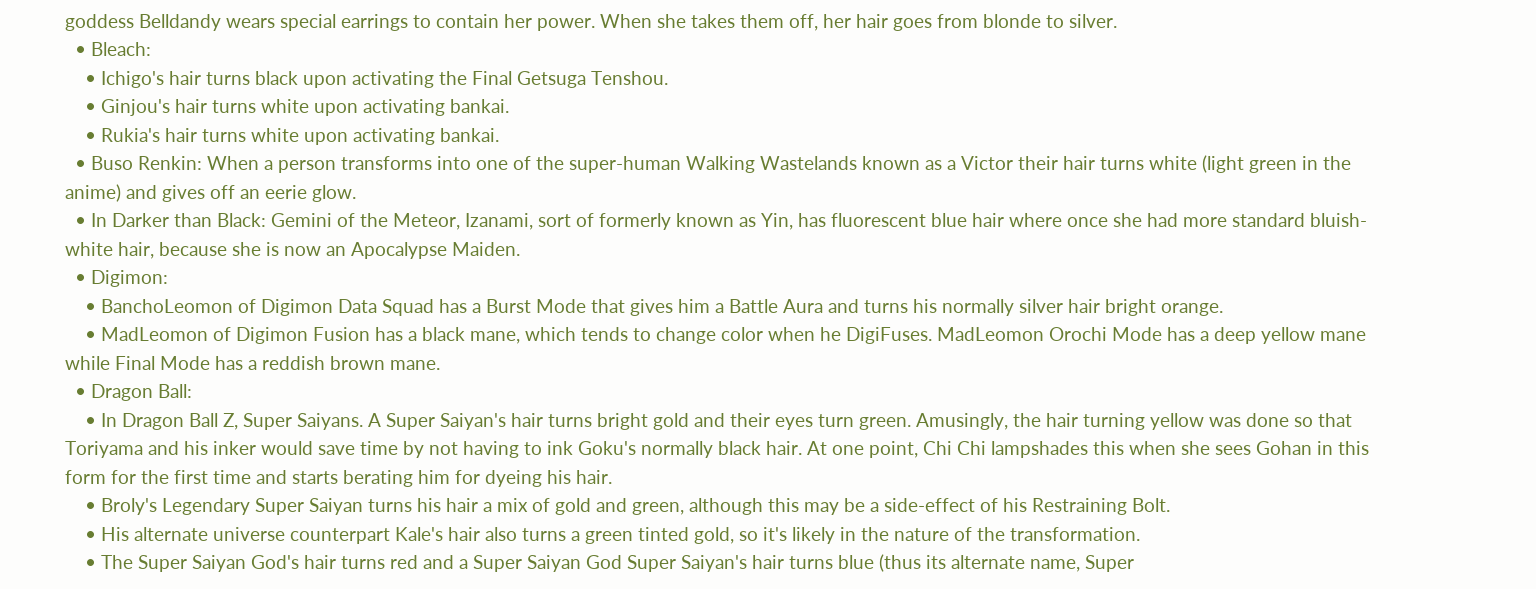goddess Belldandy wears special earrings to contain her power. When she takes them off, her hair goes from blonde to silver.
  • Bleach:
    • Ichigo's hair turns black upon activating the Final Getsuga Tenshou.
    • Ginjou's hair turns white upon activating bankai.
    • Rukia's hair turns white upon activating bankai.
  • Buso Renkin: When a person transforms into one of the super-human Walking Wastelands known as a Victor their hair turns white (light green in the anime) and gives off an eerie glow.
  • In Darker than Black: Gemini of the Meteor, Izanami, sort of formerly known as Yin, has fluorescent blue hair where once she had more standard bluish-white hair, because she is now an Apocalypse Maiden.
  • Digimon:
    • BanchoLeomon of Digimon Data Squad has a Burst Mode that gives him a Battle Aura and turns his normally silver hair bright orange.
    • MadLeomon of Digimon Fusion has a black mane, which tends to change color when he DigiFuses. MadLeomon Orochi Mode has a deep yellow mane while Final Mode has a reddish brown mane.
  • Dragon Ball:
    • In Dragon Ball Z, Super Saiyans. A Super Saiyan's hair turns bright gold and their eyes turn green. Amusingly, the hair turning yellow was done so that Toriyama and his inker would save time by not having to ink Goku's normally black hair. At one point, Chi Chi lampshades this when she sees Gohan in this form for the first time and starts berating him for dyeing his hair.
    • Broly's Legendary Super Saiyan turns his hair a mix of gold and green, although this may be a side-effect of his Restraining Bolt.
    • His alternate universe counterpart Kale's hair also turns a green tinted gold, so it's likely in the nature of the transformation.
    • The Super Saiyan God's hair turns red and a Super Saiyan God Super Saiyan's hair turns blue (thus its alternate name, Super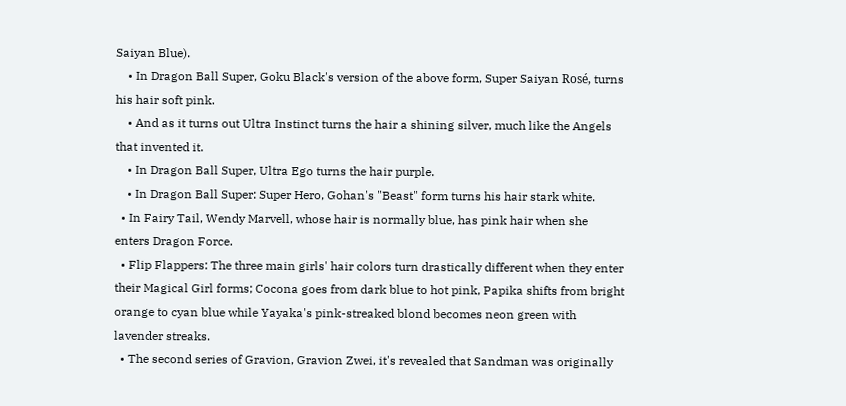Saiyan Blue).
    • In Dragon Ball Super, Goku Black's version of the above form, Super Saiyan Rosé, turns his hair soft pink.
    • And as it turns out Ultra Instinct turns the hair a shining silver, much like the Angels that invented it.
    • In Dragon Ball Super, Ultra Ego turns the hair purple.
    • In Dragon Ball Super: Super Hero, Gohan's "Beast" form turns his hair stark white.
  • In Fairy Tail, Wendy Marvell, whose hair is normally blue, has pink hair when she enters Dragon Force.
  • Flip Flappers: The three main girls' hair colors turn drastically different when they enter their Magical Girl forms; Cocona goes from dark blue to hot pink, Papika shifts from bright orange to cyan blue while Yayaka's pink-streaked blond becomes neon green with lavender streaks.
  • The second series of Gravion, Gravion Zwei, it's revealed that Sandman was originally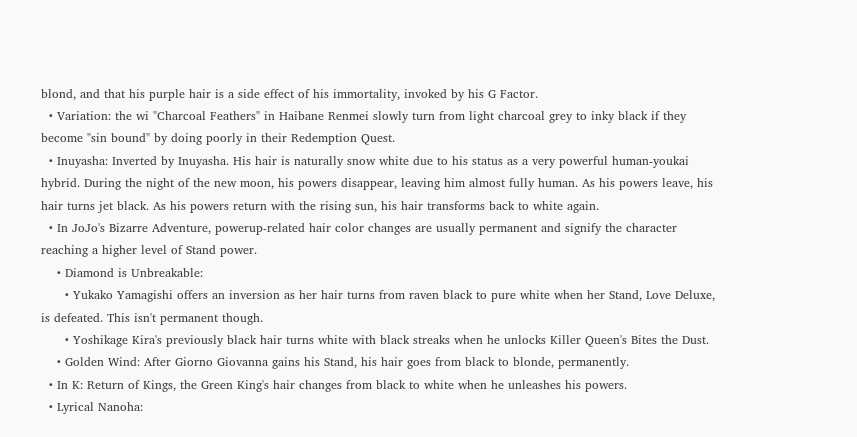blond, and that his purple hair is a side effect of his immortality, invoked by his G Factor.
  • Variation: the wi "Charcoal Feathers" in Haibane Renmei slowly turn from light charcoal grey to inky black if they become "sin bound" by doing poorly in their Redemption Quest.
  • Inuyasha: Inverted by Inuyasha. His hair is naturally snow white due to his status as a very powerful human-youkai hybrid. During the night of the new moon, his powers disappear, leaving him almost fully human. As his powers leave, his hair turns jet black. As his powers return with the rising sun, his hair transforms back to white again.
  • In JoJo's Bizarre Adventure, powerup-related hair color changes are usually permanent and signify the character reaching a higher level of Stand power.
    • Diamond is Unbreakable:
      • Yukako Yamagishi offers an inversion as her hair turns from raven black to pure white when her Stand, Love Deluxe, is defeated. This isn't permanent though.
      • Yoshikage Kira's previously black hair turns white with black streaks when he unlocks Killer Queen's Bites the Dust.
    • Golden Wind: After Giorno Giovanna gains his Stand, his hair goes from black to blonde, permanently.
  • In K: Return of Kings, the Green King's hair changes from black to white when he unleashes his powers.
  • Lyrical Nanoha: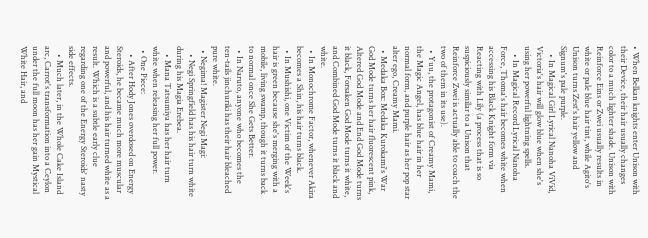• When Belkan knights enter Unison with their Device, their hair usually changes color to a much lighter shade. Unison with Reinforce Eins or Zwei usually results in white or pale blue hair tint, while Agito's Unison turns Zest's hair yellow and Signum's pale purple.
    • In Magical Girl Lyrical Nanoha ViVid, Victoria's hair will glow blue when she's using her powerful lightning spells.
    • In Magical Record Lyrical Nanoha Force, Thoma's hair becomes white when accessing his Black Knight form via Reacting with Lily (a process that is so suspiciously similar to a Unison that Reinforce Zwei is actually able to coach the two of them in its use).
  • Yuu, the protagonist of Creamy Mami, the Magic Angel, has blue hair in her normal form, and purple hair as her pop star alter ego, Creamy Mami.
  • Medaka Box: Medaka Kurokami's War God Mode turns her hair fluorescent pink, Altered God Mode and End God Mode turns it black, Forsaken God Mode turns it white, and Combined God Mode turns it black and white.
  • In Monochrome Factor, whenever Akira becomes a Shin, his hair turns black.
  • In Mushishi, one Victim of the Week's hair is green because she's merging with a mobile, living swamp, though it turns back to normal once She Gets Better.
  • In Naruto, anyone who becomes the ten-tails jinchuriki has their hair bleached pure white.
  • Negima! Magister Negi Magi:
    • Negi Springfield has his hair turn white during his Magia Erebea.
    • Mana Tatsumiya has her hair turn white when releasing her full power.
  • One Piece:
    • After Hody Jones overdosed on Energy Steroids, he became much more muscular and powerful, and his hair turned white as a result. Which is a subtle early clue regarding one of the Energy Steroids' nasty side effects.
    • Much later, in the Whole Cake Island arc, Carrot's transformation into a Ceylon under the full moon has her gain Mystical White Hair, and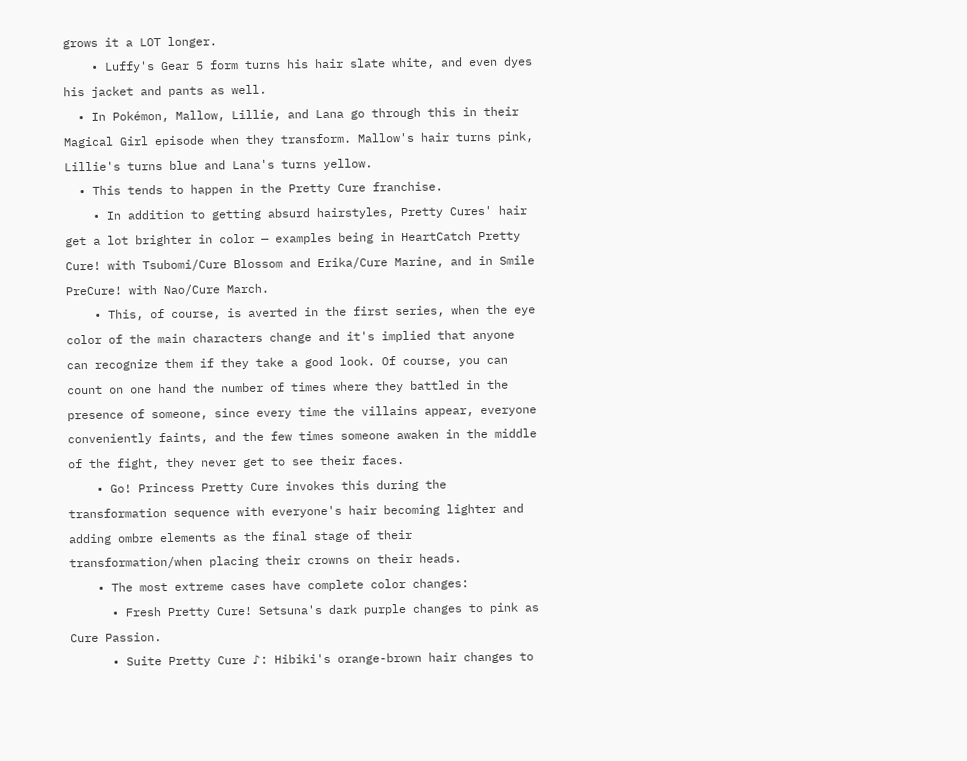grows it a LOT longer.
    • Luffy's Gear 5 form turns his hair slate white, and even dyes his jacket and pants as well.
  • In Pokémon, Mallow, Lillie, and Lana go through this in their Magical Girl episode when they transform. Mallow's hair turns pink, Lillie's turns blue and Lana's turns yellow.
  • This tends to happen in the Pretty Cure franchise.
    • In addition to getting absurd hairstyles, Pretty Cures' hair get a lot brighter in color — examples being in HeartCatch Pretty Cure! with Tsubomi/Cure Blossom and Erika/Cure Marine, and in Smile PreCure! with Nao/Cure March.
    • This, of course, is averted in the first series, when the eye color of the main characters change and it's implied that anyone can recognize them if they take a good look. Of course, you can count on one hand the number of times where they battled in the presence of someone, since every time the villains appear, everyone conveniently faints, and the few times someone awaken in the middle of the fight, they never get to see their faces.
    • Go! Princess Pretty Cure invokes this during the transformation sequence with everyone's hair becoming lighter and adding ombre elements as the final stage of their transformation/when placing their crowns on their heads.
    • The most extreme cases have complete color changes:
      • Fresh Pretty Cure! Setsuna's dark purple changes to pink as Cure Passion.
      • Suite Pretty Cure ♪: Hibiki's orange-brown hair changes to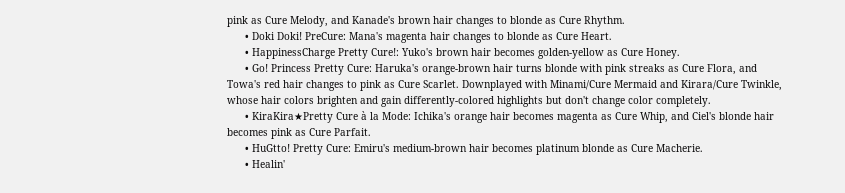pink as Cure Melody, and Kanade's brown hair changes to blonde as Cure Rhythm.
      • Doki Doki! PreCure: Mana's magenta hair changes to blonde as Cure Heart.
      • HappinessCharge Pretty Cure!: Yuko's brown hair becomes golden-yellow as Cure Honey.
      • Go! Princess Pretty Cure: Haruka's orange-brown hair turns blonde with pink streaks as Cure Flora, and Towa's red hair changes to pink as Cure Scarlet. Downplayed with Minami/Cure Mermaid and Kirara/Cure Twinkle, whose hair colors brighten and gain differently-colored highlights but don't change color completely.
      • KiraKira★Pretty Cure à la Mode: Ichika's orange hair becomes magenta as Cure Whip, and Ciel's blonde hair becomes pink as Cure Parfait.
      • HuGtto! Pretty Cure: Emiru's medium-brown hair becomes platinum blonde as Cure Macherie.
      • Healin'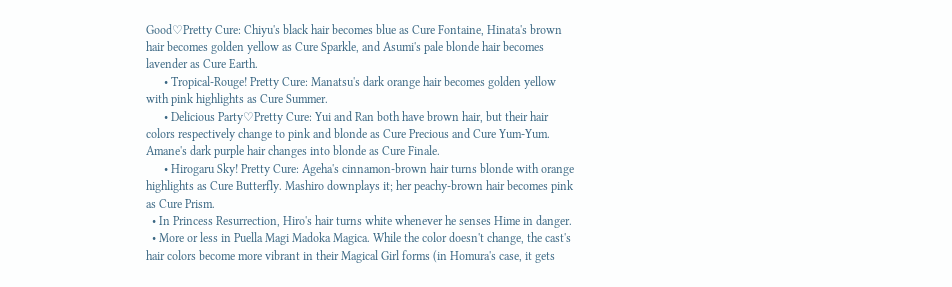Good♡Pretty Cure: Chiyu's black hair becomes blue as Cure Fontaine, Hinata's brown hair becomes golden yellow as Cure Sparkle, and Asumi's pale blonde hair becomes lavender as Cure Earth.
      • Tropical-Rouge! Pretty Cure: Manatsu's dark orange hair becomes golden yellow with pink highlights as Cure Summer.
      • Delicious Party♡Pretty Cure: Yui and Ran both have brown hair, but their hair colors respectively change to pink and blonde as Cure Precious and Cure Yum-Yum. Amane's dark purple hair changes into blonde as Cure Finale.
      • Hirogaru Sky! Pretty Cure: Ageha's cinnamon-brown hair turns blonde with orange highlights as Cure Butterfly. Mashiro downplays it; her peachy-brown hair becomes pink as Cure Prism.
  • In Princess Resurrection, Hiro's hair turns white whenever he senses Hime in danger.
  • More or less in Puella Magi Madoka Magica. While the color doesn't change, the cast's hair colors become more vibrant in their Magical Girl forms (in Homura's case, it gets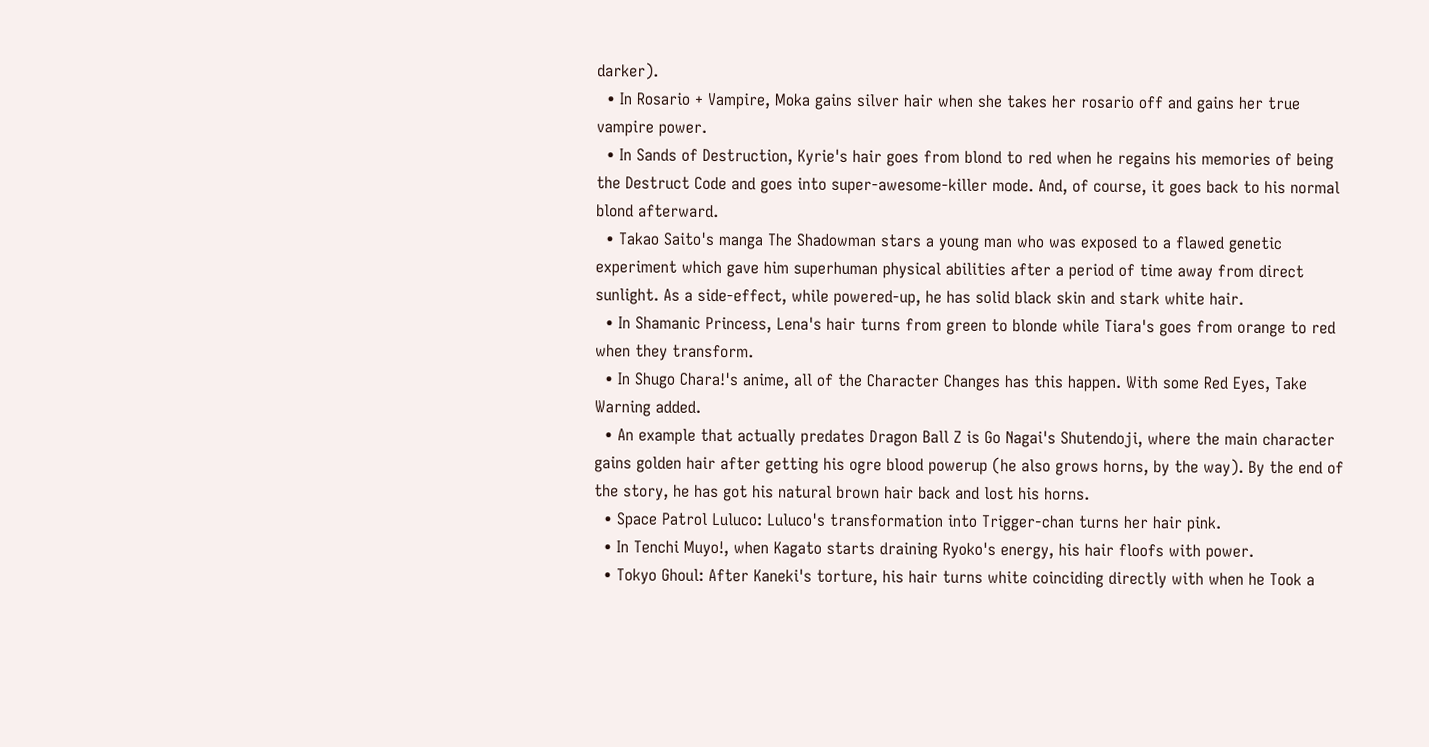darker).
  • In Rosario + Vampire, Moka gains silver hair when she takes her rosario off and gains her true vampire power.
  • In Sands of Destruction, Kyrie's hair goes from blond to red when he regains his memories of being the Destruct Code and goes into super-awesome-killer mode. And, of course, it goes back to his normal blond afterward.
  • Takao Saito's manga The Shadowman stars a young man who was exposed to a flawed genetic experiment which gave him superhuman physical abilities after a period of time away from direct sunlight. As a side-effect, while powered-up, he has solid black skin and stark white hair.
  • In Shamanic Princess, Lena's hair turns from green to blonde while Tiara's goes from orange to red when they transform.
  • In Shugo Chara!'s anime, all of the Character Changes has this happen. With some Red Eyes, Take Warning added.
  • An example that actually predates Dragon Ball Z is Go Nagai's Shutendoji, where the main character gains golden hair after getting his ogre blood powerup (he also grows horns, by the way). By the end of the story, he has got his natural brown hair back and lost his horns.
  • Space Patrol Luluco: Luluco's transformation into Trigger-chan turns her hair pink.
  • In Tenchi Muyo!, when Kagato starts draining Ryoko's energy, his hair floofs with power.
  • Tokyo Ghoul: After Kaneki's torture, his hair turns white coinciding directly with when he Took a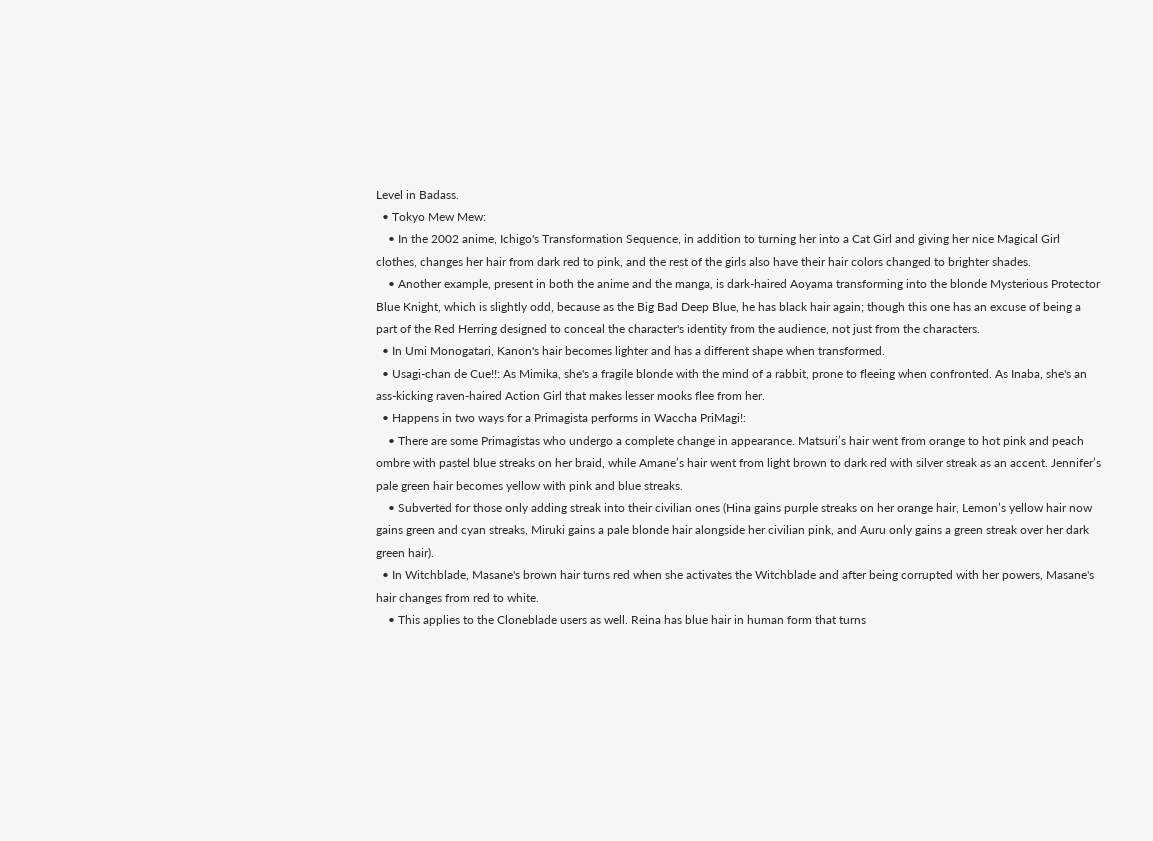Level in Badass.
  • Tokyo Mew Mew:
    • In the 2002 anime, Ichigo's Transformation Sequence, in addition to turning her into a Cat Girl and giving her nice Magical Girl clothes, changes her hair from dark red to pink, and the rest of the girls also have their hair colors changed to brighter shades.
    • Another example, present in both the anime and the manga, is dark-haired Aoyama transforming into the blonde Mysterious Protector Blue Knight, which is slightly odd, because as the Big Bad Deep Blue, he has black hair again; though this one has an excuse of being a part of the Red Herring designed to conceal the character's identity from the audience, not just from the characters.
  • In Umi Monogatari, Kanon's hair becomes lighter and has a different shape when transformed.
  • Usagi-chan de Cue!!: As Mimika, she's a fragile blonde with the mind of a rabbit, prone to fleeing when confronted. As Inaba, she's an ass-kicking raven-haired Action Girl that makes lesser mooks flee from her.
  • Happens in two ways for a Primagista performs in Waccha PriMagi!:
    • There are some Primagistas who undergo a complete change in appearance. Matsuri’s hair went from orange to hot pink and peach ombre with pastel blue streaks on her braid, while Amane’s hair went from light brown to dark red with silver streak as an accent. Jennifer’s pale green hair becomes yellow with pink and blue streaks.
    • Subverted for those only adding streak into their civilian ones (Hina gains purple streaks on her orange hair, Lemon’s yellow hair now gains green and cyan streaks, Miruki gains a pale blonde hair alongside her civilian pink, and Auru only gains a green streak over her dark green hair).
  • In Witchblade, Masane's brown hair turns red when she activates the Witchblade and after being corrupted with her powers, Masane's hair changes from red to white.
    • This applies to the Cloneblade users as well. Reina has blue hair in human form that turns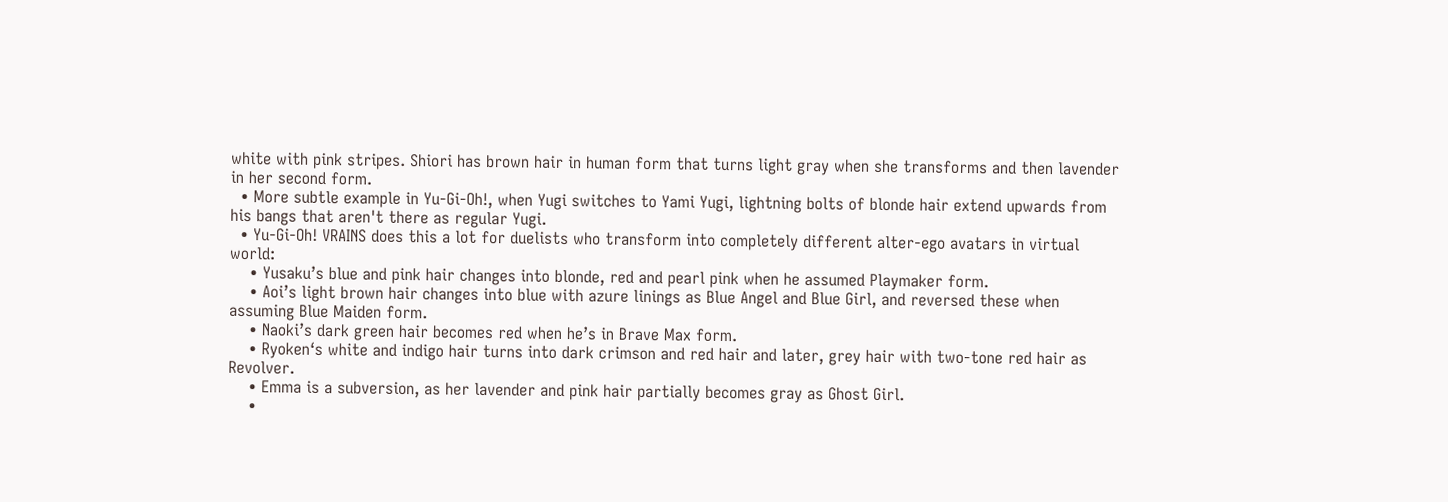white with pink stripes. Shiori has brown hair in human form that turns light gray when she transforms and then lavender in her second form.
  • More subtle example in Yu-Gi-Oh!, when Yugi switches to Yami Yugi, lightning bolts of blonde hair extend upwards from his bangs that aren't there as regular Yugi.
  • Yu-Gi-Oh! VRAINS does this a lot for duelists who transform into completely different alter-ego avatars in virtual world:
    • Yusaku’s blue and pink hair changes into blonde, red and pearl pink when he assumed Playmaker form.
    • Aoi’s light brown hair changes into blue with azure linings as Blue Angel and Blue Girl, and reversed these when assuming Blue Maiden form.
    • Naoki’s dark green hair becomes red when he’s in Brave Max form.
    • Ryoken‘s white and indigo hair turns into dark crimson and red hair and later, grey hair with two-tone red hair as Revolver.
    • Emma is a subversion, as her lavender and pink hair partially becomes gray as Ghost Girl.
    •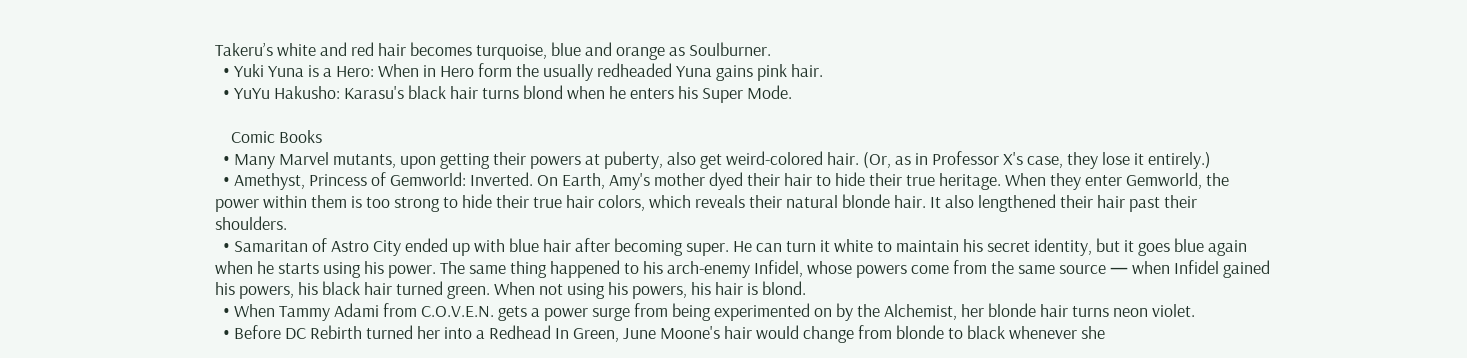Takeru’s white and red hair becomes turquoise, blue and orange as Soulburner.
  • Yuki Yuna is a Hero: When in Hero form the usually redheaded Yuna gains pink hair.
  • YuYu Hakusho: Karasu's black hair turns blond when he enters his Super Mode.

    Comic Books
  • Many Marvel mutants, upon getting their powers at puberty, also get weird-colored hair. (Or, as in Professor X's case, they lose it entirely.)
  • Amethyst, Princess of Gemworld: Inverted. On Earth, Amy's mother dyed their hair to hide their true heritage. When they enter Gemworld, the power within them is too strong to hide their true hair colors, which reveals their natural blonde hair. It also lengthened their hair past their shoulders.
  • Samaritan of Astro City ended up with blue hair after becoming super. He can turn it white to maintain his secret identity, but it goes blue again when he starts using his power. The same thing happened to his arch-enemy Infidel, whose powers come from the same source — when Infidel gained his powers, his black hair turned green. When not using his powers, his hair is blond.
  • When Tammy Adami from C.O.V.E.N. gets a power surge from being experimented on by the Alchemist, her blonde hair turns neon violet.
  • Before DC Rebirth turned her into a Redhead In Green, June Moone's hair would change from blonde to black whenever she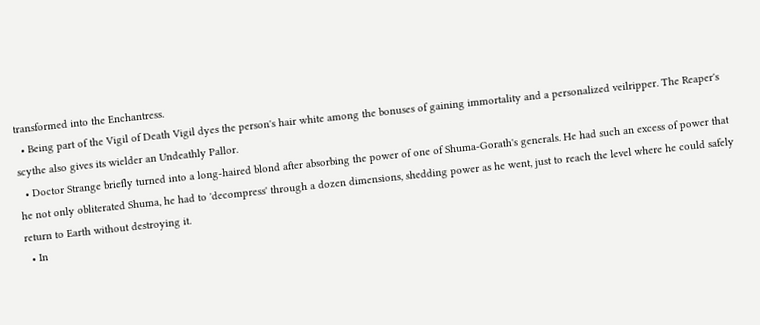transformed into the Enchantress.
  • Being part of the Vigil of Death Vigil dyes the person's hair white among the bonuses of gaining immortality and a personalized veilripper. The Reaper's scythe also gives its wielder an Undeathly Pallor.
  • Doctor Strange briefly turned into a long-haired blond after absorbing the power of one of Shuma-Gorath's generals. He had such an excess of power that he not only obliterated Shuma, he had to 'decompress' through a dozen dimensions, shedding power as he went, just to reach the level where he could safely return to Earth without destroying it.
  • In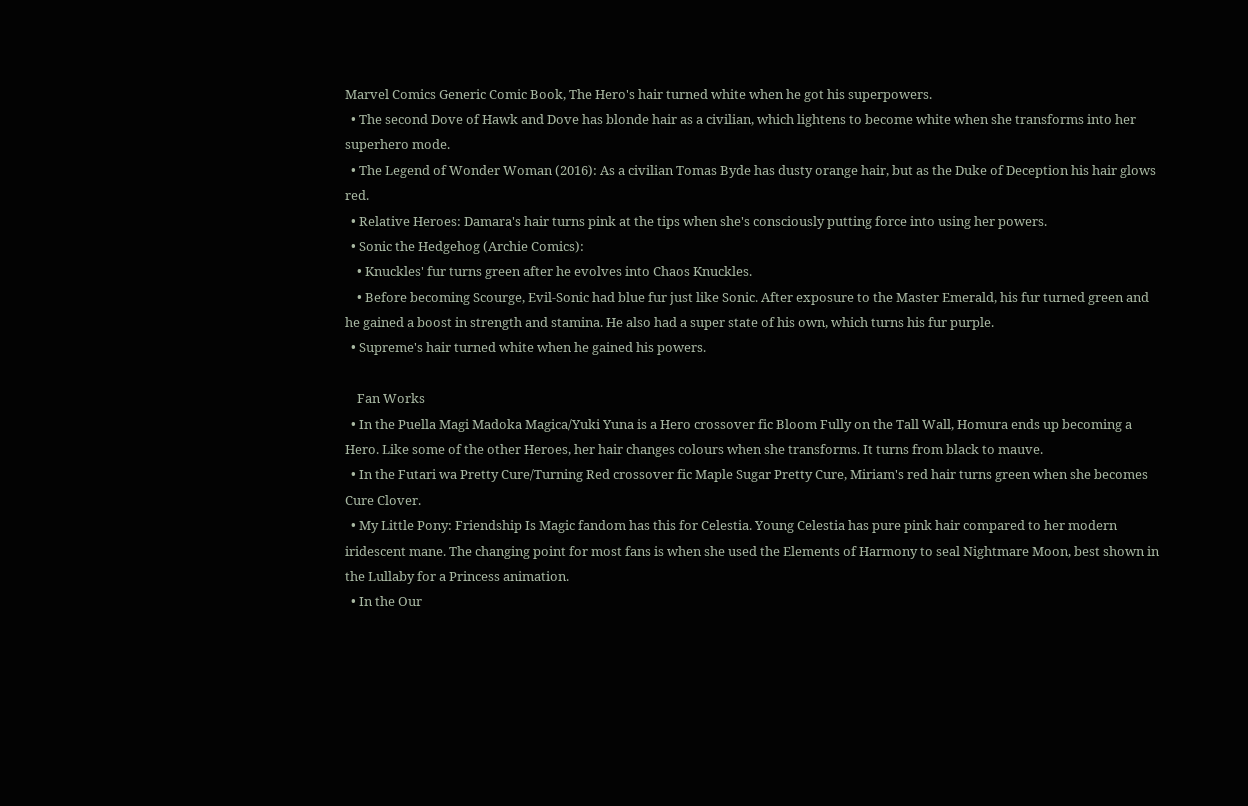Marvel Comics Generic Comic Book, The Hero's hair turned white when he got his superpowers.
  • The second Dove of Hawk and Dove has blonde hair as a civilian, which lightens to become white when she transforms into her superhero mode.
  • The Legend of Wonder Woman (2016): As a civilian Tomas Byde has dusty orange hair, but as the Duke of Deception his hair glows red.
  • Relative Heroes: Damara's hair turns pink at the tips when she's consciously putting force into using her powers.
  • Sonic the Hedgehog (Archie Comics):
    • Knuckles' fur turns green after he evolves into Chaos Knuckles.
    • Before becoming Scourge, Evil-Sonic had blue fur just like Sonic. After exposure to the Master Emerald, his fur turned green and he gained a boost in strength and stamina. He also had a super state of his own, which turns his fur purple.
  • Supreme's hair turned white when he gained his powers.

    Fan Works
  • In the Puella Magi Madoka Magica/Yuki Yuna is a Hero crossover fic Bloom Fully on the Tall Wall, Homura ends up becoming a Hero. Like some of the other Heroes, her hair changes colours when she transforms. It turns from black to mauve.
  • In the Futari wa Pretty Cure/Turning Red crossover fic Maple Sugar Pretty Cure, Miriam's red hair turns green when she becomes Cure Clover.
  • My Little Pony: Friendship Is Magic fandom has this for Celestia. Young Celestia has pure pink hair compared to her modern iridescent mane. The changing point for most fans is when she used the Elements of Harmony to seal Nightmare Moon, best shown in the Lullaby for a Princess animation.
  • In the Our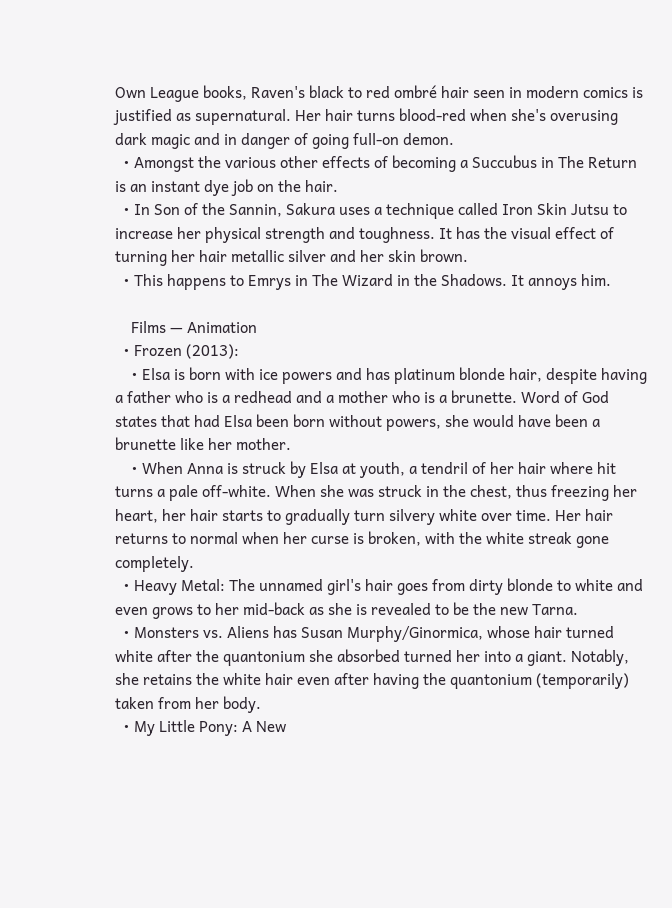Own League books, Raven's black to red ombré hair seen in modern comics is justified as supernatural. Her hair turns blood-red when she's overusing dark magic and in danger of going full-on demon.
  • Amongst the various other effects of becoming a Succubus in The Return is an instant dye job on the hair.
  • In Son of the Sannin, Sakura uses a technique called Iron Skin Jutsu to increase her physical strength and toughness. It has the visual effect of turning her hair metallic silver and her skin brown.
  • This happens to Emrys in The Wizard in the Shadows. It annoys him.

    Films — Animation
  • Frozen (2013):
    • Elsa is born with ice powers and has platinum blonde hair, despite having a father who is a redhead and a mother who is a brunette. Word of God states that had Elsa been born without powers, she would have been a brunette like her mother.
    • When Anna is struck by Elsa at youth, a tendril of her hair where hit turns a pale off-white. When she was struck in the chest, thus freezing her heart, her hair starts to gradually turn silvery white over time. Her hair returns to normal when her curse is broken, with the white streak gone completely.
  • Heavy Metal: The unnamed girl's hair goes from dirty blonde to white and even grows to her mid-back as she is revealed to be the new Tarna.
  • Monsters vs. Aliens has Susan Murphy/Ginormica, whose hair turned white after the quantonium she absorbed turned her into a giant. Notably, she retains the white hair even after having the quantonium (temporarily) taken from her body.
  • My Little Pony: A New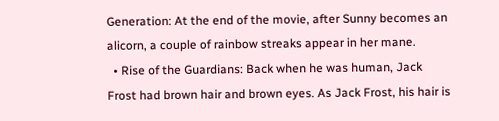Generation: At the end of the movie, after Sunny becomes an alicorn, a couple of rainbow streaks appear in her mane.
  • Rise of the Guardians: Back when he was human, Jack Frost had brown hair and brown eyes. As Jack Frost, his hair is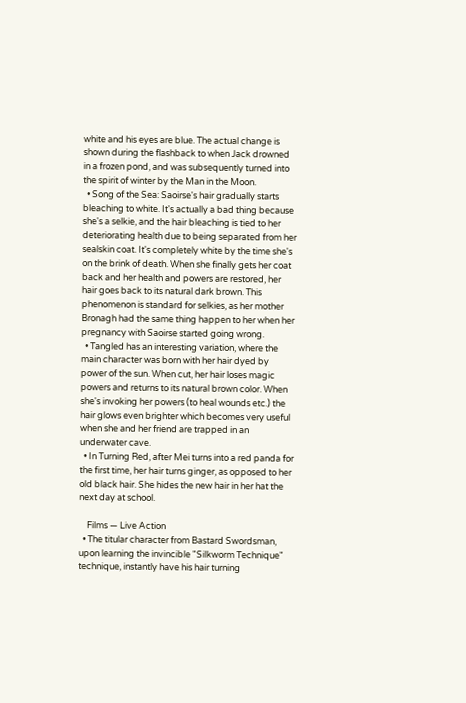white and his eyes are blue. The actual change is shown during the flashback to when Jack drowned in a frozen pond, and was subsequently turned into the spirit of winter by the Man in the Moon.
  • Song of the Sea: Saoirse's hair gradually starts bleaching to white. It's actually a bad thing because she's a selkie, and the hair bleaching is tied to her deteriorating health due to being separated from her sealskin coat. It's completely white by the time she's on the brink of death. When she finally gets her coat back and her health and powers are restored, her hair goes back to its natural dark brown. This phenomenon is standard for selkies, as her mother Bronagh had the same thing happen to her when her pregnancy with Saoirse started going wrong.
  • Tangled has an interesting variation, where the main character was born with her hair dyed by power of the sun. When cut, her hair loses magic powers and returns to its natural brown color. When she's invoking her powers (to heal wounds etc.) the hair glows even brighter which becomes very useful when she and her friend are trapped in an underwater cave.
  • In Turning Red, after Mei turns into a red panda for the first time, her hair turns ginger, as opposed to her old black hair. She hides the new hair in her hat the next day at school.

    Films — Live Action
  • The titular character from Bastard Swordsman, upon learning the invincible "Silkworm Technique" technique, instantly have his hair turning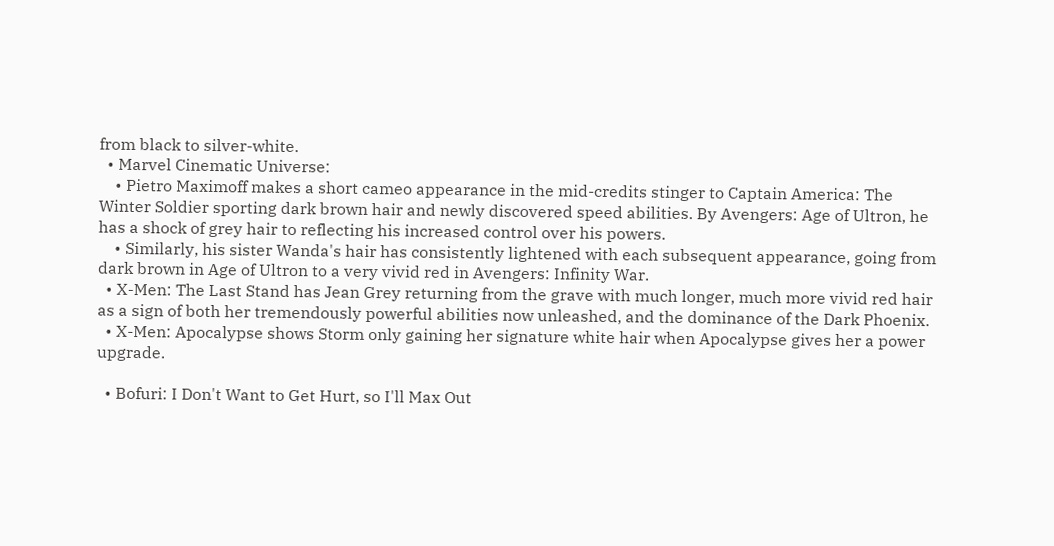from black to silver-white.
  • Marvel Cinematic Universe:
    • Pietro Maximoff makes a short cameo appearance in the mid-credits stinger to Captain America: The Winter Soldier sporting dark brown hair and newly discovered speed abilities. By Avengers: Age of Ultron, he has a shock of grey hair to reflecting his increased control over his powers.
    • Similarly, his sister Wanda's hair has consistently lightened with each subsequent appearance, going from dark brown in Age of Ultron to a very vivid red in Avengers: Infinity War.
  • X-Men: The Last Stand has Jean Grey returning from the grave with much longer, much more vivid red hair as a sign of both her tremendously powerful abilities now unleashed, and the dominance of the Dark Phoenix.
  • X-Men: Apocalypse shows Storm only gaining her signature white hair when Apocalypse gives her a power upgrade.

  • Bofuri: I Don't Want to Get Hurt, so I'll Max Out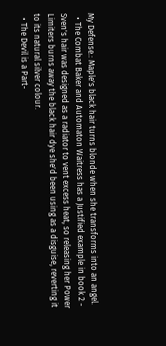My Defense.: Maple's black hair turns blonde when she transforms into an angel.
  • The Combat Baker and Automaton Waitress has a Justified example in book 2 - Sven's hair was designed as a radiator to vent excess heat, so releasing her Power Limiters burns away the black hair dye she'd been using as a disguise, reverting it to its natural silver colour.
  • The Devil is a Part-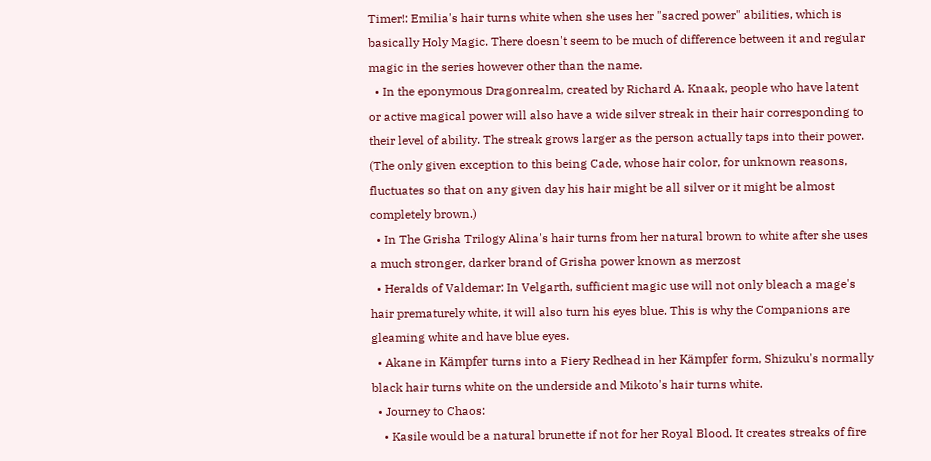Timer!: Emilia's hair turns white when she uses her "sacred power" abilities, which is basically Holy Magic. There doesn't seem to be much of difference between it and regular magic in the series however other than the name.
  • In the eponymous Dragonrealm, created by Richard A. Knaak, people who have latent or active magical power will also have a wide silver streak in their hair corresponding to their level of ability. The streak grows larger as the person actually taps into their power. (The only given exception to this being Cade, whose hair color, for unknown reasons, fluctuates so that on any given day his hair might be all silver or it might be almost completely brown.)
  • In The Grisha Trilogy Alina's hair turns from her natural brown to white after she uses a much stronger, darker brand of Grisha power known as merzost
  • Heralds of Valdemar: In Velgarth, sufficient magic use will not only bleach a mage's hair prematurely white, it will also turn his eyes blue. This is why the Companions are gleaming white and have blue eyes.
  • Akane in Kämpfer turns into a Fiery Redhead in her Kämpfer form, Shizuku's normally black hair turns white on the underside and Mikoto's hair turns white.
  • Journey to Chaos:
    • Kasile would be a natural brunette if not for her Royal Blood. It creates streaks of fire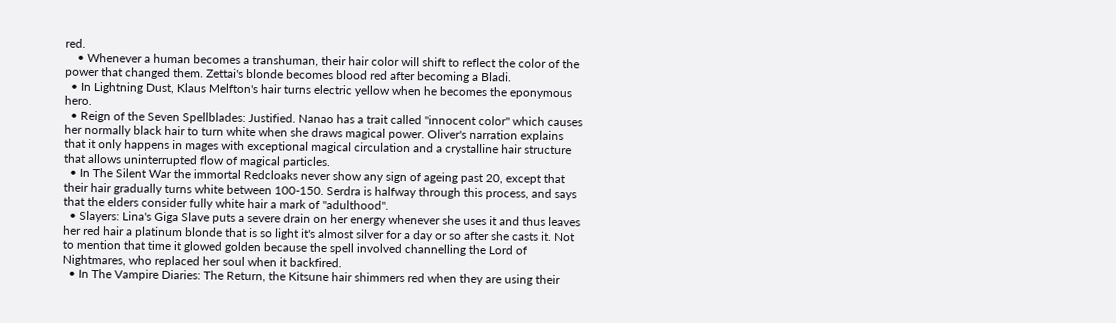red.
    • Whenever a human becomes a transhuman, their hair color will shift to reflect the color of the power that changed them. Zettai's blonde becomes blood red after becoming a Bladi.
  • In Lightning Dust, Klaus Melfton's hair turns electric yellow when he becomes the eponymous hero.
  • Reign of the Seven Spellblades: Justified. Nanao has a trait called "innocent color" which causes her normally black hair to turn white when she draws magical power. Oliver's narration explains that it only happens in mages with exceptional magical circulation and a crystalline hair structure that allows uninterrupted flow of magical particles.
  • In The Silent War the immortal Redcloaks never show any sign of ageing past 20, except that their hair gradually turns white between 100-150. Serdra is halfway through this process, and says that the elders consider fully white hair a mark of "adulthood".
  • Slayers: Lina's Giga Slave puts a severe drain on her energy whenever she uses it and thus leaves her red hair a platinum blonde that is so light it's almost silver for a day or so after she casts it. Not to mention that time it glowed golden because the spell involved channelling the Lord of Nightmares, who replaced her soul when it backfired.
  • In The Vampire Diaries: The Return, the Kitsune hair shimmers red when they are using their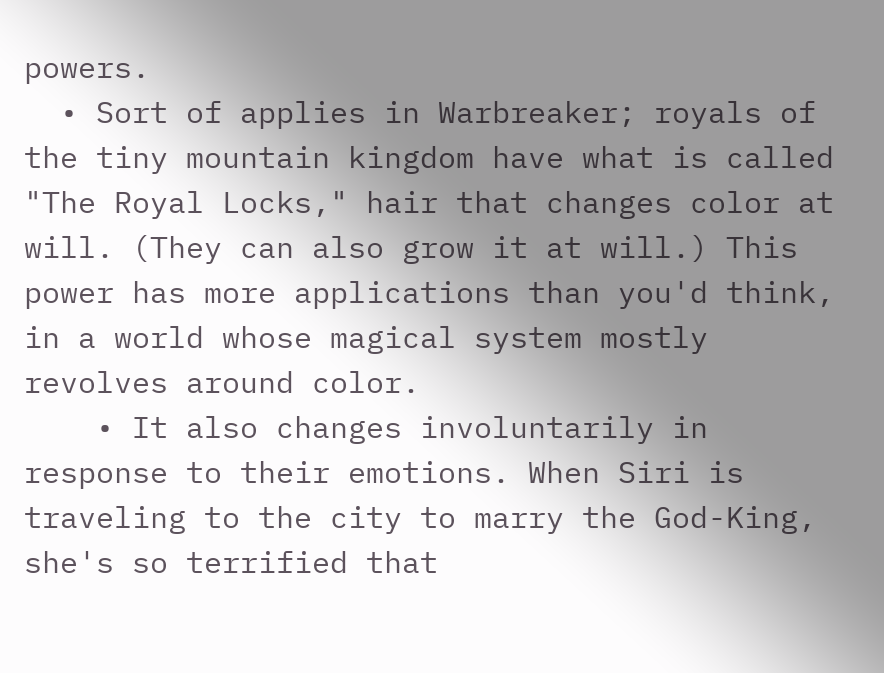powers.
  • Sort of applies in Warbreaker; royals of the tiny mountain kingdom have what is called "The Royal Locks," hair that changes color at will. (They can also grow it at will.) This power has more applications than you'd think, in a world whose magical system mostly revolves around color.
    • It also changes involuntarily in response to their emotions. When Siri is traveling to the city to marry the God-King, she's so terrified that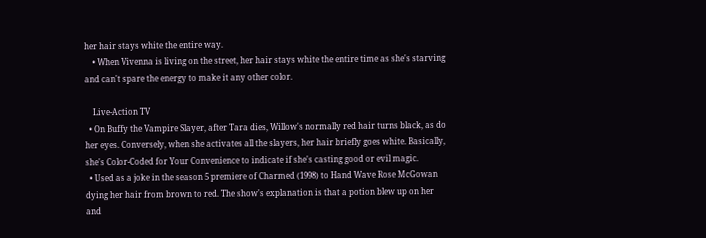her hair stays white the entire way.
    • When Vivenna is living on the street, her hair stays white the entire time as she's starving and can't spare the energy to make it any other color.

    Live-Action TV
  • On Buffy the Vampire Slayer, after Tara dies, Willow's normally red hair turns black, as do her eyes. Conversely, when she activates all the slayers, her hair briefly goes white. Basically, she's Color-Coded for Your Convenience to indicate if she's casting good or evil magic.
  • Used as a joke in the season 5 premiere of Charmed (1998) to Hand Wave Rose McGowan dying her hair from brown to red. The show's explanation is that a potion blew up on her and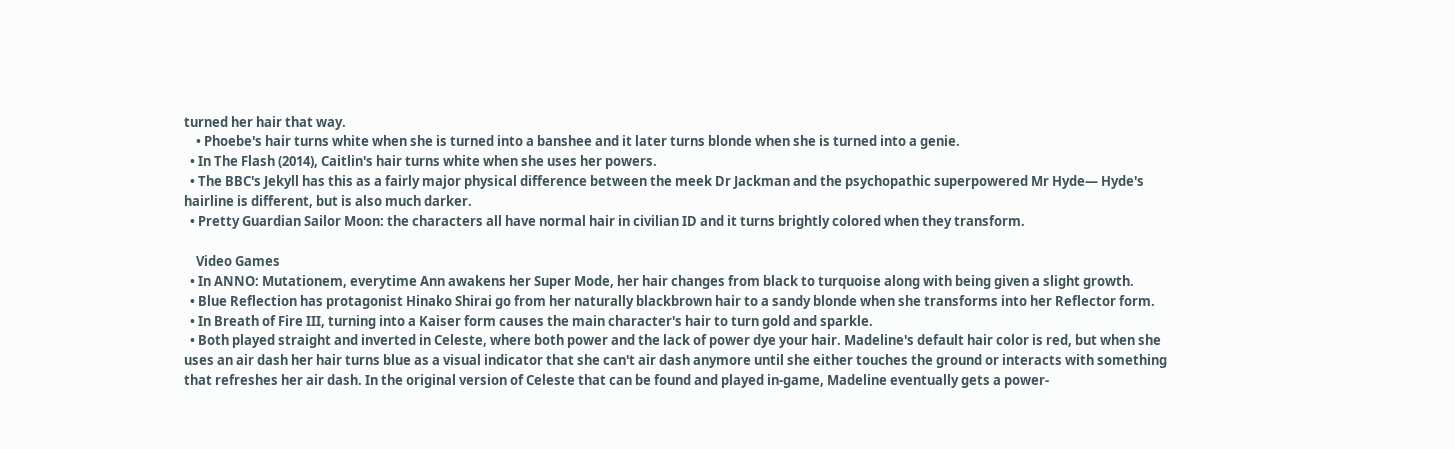turned her hair that way.
    • Phoebe's hair turns white when she is turned into a banshee and it later turns blonde when she is turned into a genie.
  • In The Flash (2014), Caitlin's hair turns white when she uses her powers.
  • The BBC's Jekyll has this as a fairly major physical difference between the meek Dr Jackman and the psychopathic superpowered Mr Hyde— Hyde's hairline is different, but is also much darker.
  • Pretty Guardian Sailor Moon: the characters all have normal hair in civilian ID and it turns brightly colored when they transform.

    Video Games
  • In ANNO: Mutationem, everytime Ann awakens her Super Mode, her hair changes from black to turquoise along with being given a slight growth.
  • Blue Reflection has protagonist Hinako Shirai go from her naturally blackbrown hair to a sandy blonde when she transforms into her Reflector form.
  • In Breath of Fire III, turning into a Kaiser form causes the main character's hair to turn gold and sparkle.
  • Both played straight and inverted in Celeste, where both power and the lack of power dye your hair. Madeline's default hair color is red, but when she uses an air dash her hair turns blue as a visual indicator that she can't air dash anymore until she either touches the ground or interacts with something that refreshes her air dash. In the original version of Celeste that can be found and played in-game, Madeline eventually gets a power-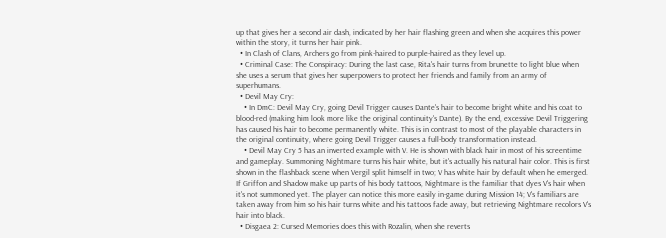up that gives her a second air dash, indicated by her hair flashing green and when she acquires this power within the story, it turns her hair pink.
  • In Clash of Clans, Archers go from pink-haired to purple-haired as they level up.
  • Criminal Case: The Conspiracy: During the last case, Rita's hair turns from brunette to light blue when she uses a serum that gives her superpowers to protect her friends and family from an army of superhumans.
  • Devil May Cry:
    • In DmC: Devil May Cry, going Devil Trigger causes Dante's hair to become bright white and his coat to blood-red (making him look more like the original continuity's Dante). By the end, excessive Devil Triggering has caused his hair to become permanently white. This is in contrast to most of the playable characters in the original continuity, where going Devil Trigger causes a full-body transformation instead.
    • Devil May Cry 5 has an inverted example with V. He is shown with black hair in most of his screentime and gameplay. Summoning Nightmare turns his hair white, but it's actually his natural hair color. This is first shown in the flashback scene when Vergil split himself in two; V has white hair by default when he emerged. If Griffon and Shadow make up parts of his body tattoos, Nightmare is the familiar that dyes V's hair when it's not summoned yet. The player can notice this more easily in-game during Mission 14; V's familiars are taken away from him so his hair turns white and his tattoos fade away, but retrieving Nightmare recolors V's hair into black.
  • Disgaea 2: Cursed Memories does this with Rozalin, when she reverts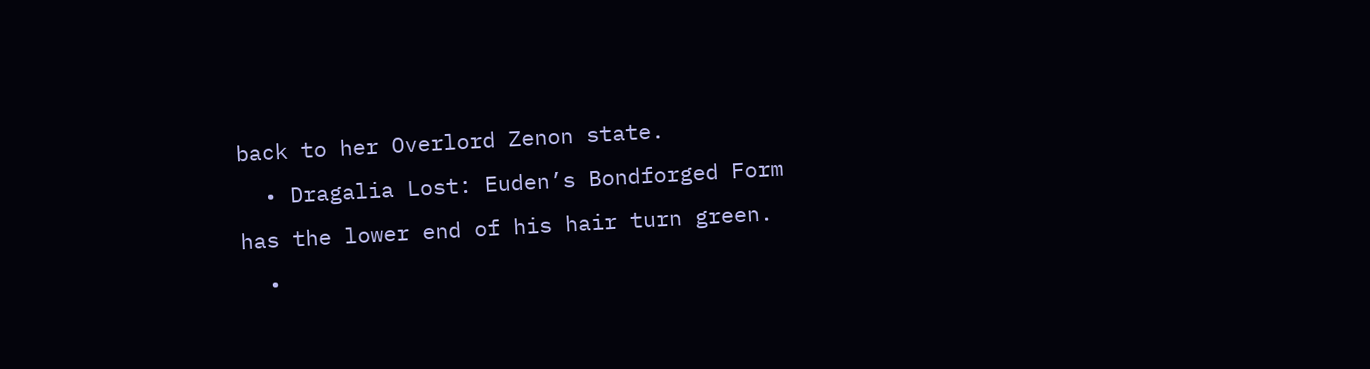back to her Overlord Zenon state.
  • Dragalia Lost: Euden’s Bondforged Form has the lower end of his hair turn green.
  •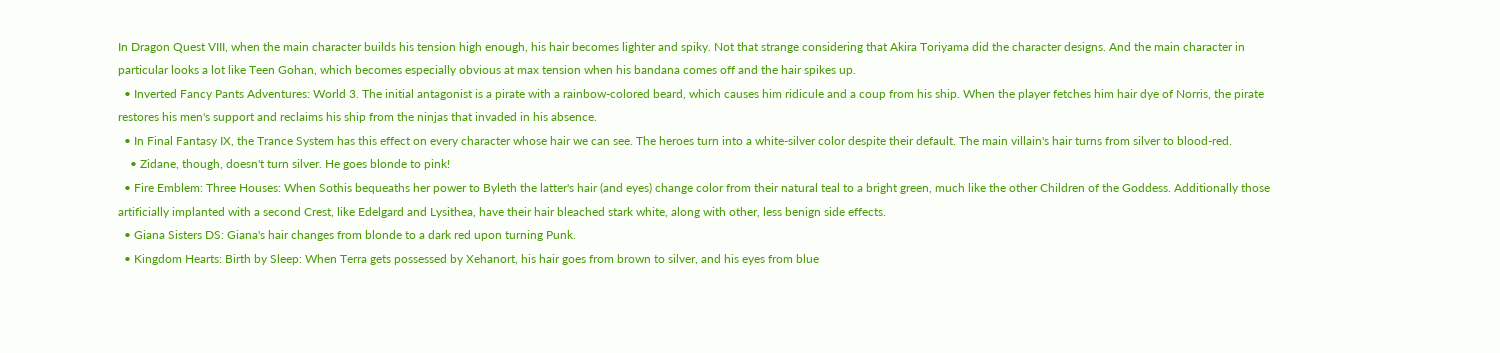In Dragon Quest VIII, when the main character builds his tension high enough, his hair becomes lighter and spiky. Not that strange considering that Akira Toriyama did the character designs. And the main character in particular looks a lot like Teen Gohan, which becomes especially obvious at max tension when his bandana comes off and the hair spikes up.
  • Inverted Fancy Pants Adventures: World 3. The initial antagonist is a pirate with a rainbow-colored beard, which causes him ridicule and a coup from his ship. When the player fetches him hair dye of Norris, the pirate restores his men's support and reclaims his ship from the ninjas that invaded in his absence.
  • In Final Fantasy IX, the Trance System has this effect on every character whose hair we can see. The heroes turn into a white-silver color despite their default. The main villain's hair turns from silver to blood-red.
    • Zidane, though, doesn't turn silver. He goes blonde to pink!
  • Fire Emblem: Three Houses: When Sothis bequeaths her power to Byleth the latter's hair (and eyes) change color from their natural teal to a bright green, much like the other Children of the Goddess. Additionally those artificially implanted with a second Crest, like Edelgard and Lysithea, have their hair bleached stark white, along with other, less benign side effects.
  • Giana Sisters DS: Giana's hair changes from blonde to a dark red upon turning Punk.
  • Kingdom Hearts: Birth by Sleep: When Terra gets possessed by Xehanort, his hair goes from brown to silver, and his eyes from blue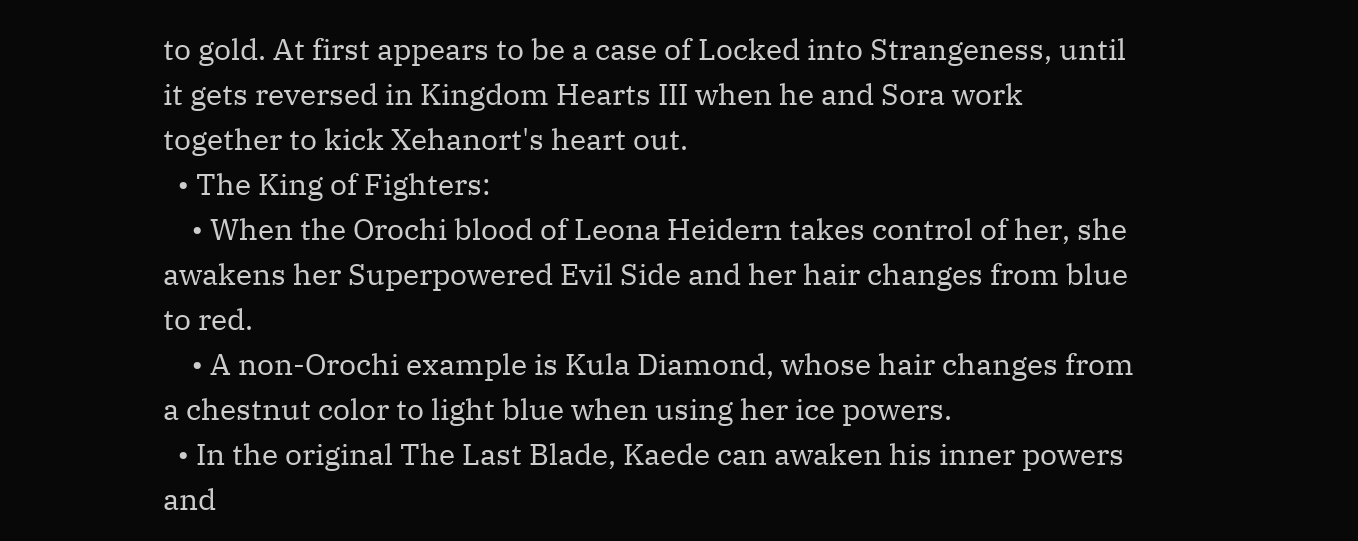to gold. At first appears to be a case of Locked into Strangeness, until it gets reversed in Kingdom Hearts III when he and Sora work together to kick Xehanort's heart out.
  • The King of Fighters:
    • When the Orochi blood of Leona Heidern takes control of her, she awakens her Superpowered Evil Side and her hair changes from blue to red.
    • A non-Orochi example is Kula Diamond, whose hair changes from a chestnut color to light blue when using her ice powers.
  • In the original The Last Blade, Kaede can awaken his inner powers and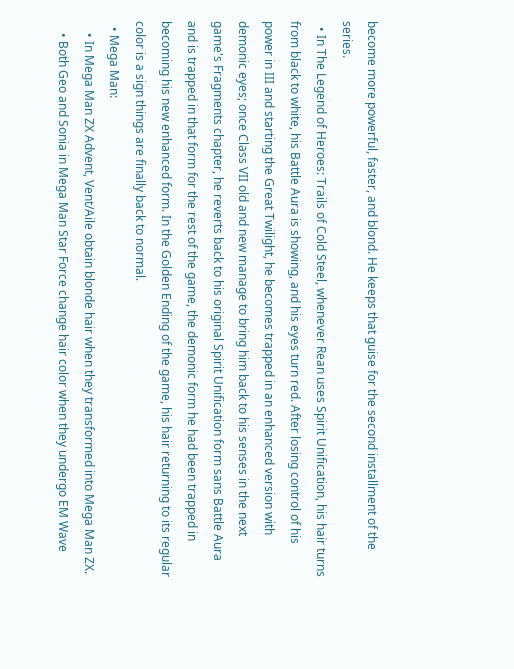become more powerful, faster, and blond. He keeps that guise for the second installment of the series.
  • In The Legend of Heroes: Trails of Cold Steel, whenever Rean uses Spirit Unification, his hair turns from black to white, his Battle Aura is showing, and his eyes turn red. After losing control of his power in III and starting the Great Twilight, he becomes trapped in an enhanced version with demonic eyes; once Class VII old and new manage to bring him back to his senses in the next game's Fragments chapter, he reverts back to his original Spirit Unification form sans Battle Aura and is trapped in that form for the rest of the game, the demonic form he had been trapped in becoming his new enhanced form. In the Golden Ending of the game, his hair returning to its regular color is a sign things are finally back to normal.
  • Mega Man:
    • In Mega Man ZX Advent, Vent/Aile obtain blonde hair when they transformed into Mega Man ZX.
    • Both Geo and Sonia in Mega Man Star Force change hair color when they undergo EM Wave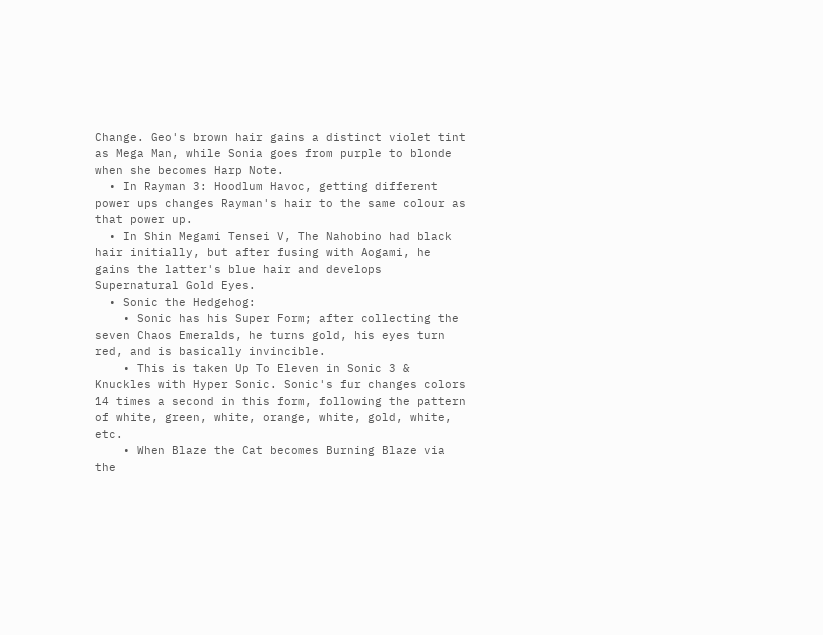Change. Geo's brown hair gains a distinct violet tint as Mega Man, while Sonia goes from purple to blonde when she becomes Harp Note.
  • In Rayman 3: Hoodlum Havoc, getting different power ups changes Rayman's hair to the same colour as that power up.
  • In Shin Megami Tensei V, The Nahobino had black hair initially, but after fusing with Aogami, he gains the latter's blue hair and develops Supernatural Gold Eyes.
  • Sonic the Hedgehog:
    • Sonic has his Super Form; after collecting the seven Chaos Emeralds, he turns gold, his eyes turn red, and is basically invincible.
    • This is taken Up To Eleven in Sonic 3 & Knuckles with Hyper Sonic. Sonic's fur changes colors 14 times a second in this form, following the pattern of white, green, white, orange, white, gold, white, etc.
    • When Blaze the Cat becomes Burning Blaze via the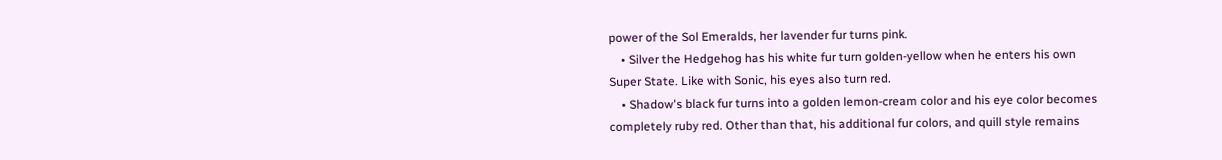power of the Sol Emeralds, her lavender fur turns pink.
    • Silver the Hedgehog has his white fur turn golden-yellow when he enters his own Super State. Like with Sonic, his eyes also turn red.
    • Shadow's black fur turns into a golden lemon-cream color and his eye color becomes completely ruby red. Other than that, his additional fur colors, and quill style remains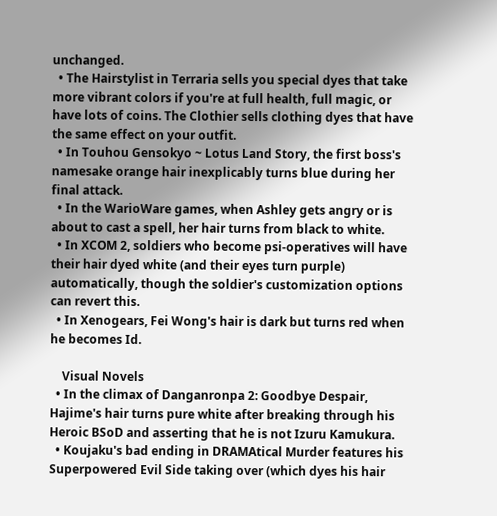unchanged.
  • The Hairstylist in Terraria sells you special dyes that take more vibrant colors if you're at full health, full magic, or have lots of coins. The Clothier sells clothing dyes that have the same effect on your outfit.
  • In Touhou Gensokyo ~ Lotus Land Story, the first boss's namesake orange hair inexplicably turns blue during her final attack.
  • In the WarioWare games, when Ashley gets angry or is about to cast a spell, her hair turns from black to white.
  • In XCOM 2, soldiers who become psi-operatives will have their hair dyed white (and their eyes turn purple) automatically, though the soldier's customization options can revert this.
  • In Xenogears, Fei Wong's hair is dark but turns red when he becomes Id.

    Visual Novels
  • In the climax of Danganronpa 2: Goodbye Despair, Hajime's hair turns pure white after breaking through his Heroic BSoD and asserting that he is not Izuru Kamukura.
  • Koujaku's bad ending in DRAMAtical Murder features his Superpowered Evil Side taking over (which dyes his hair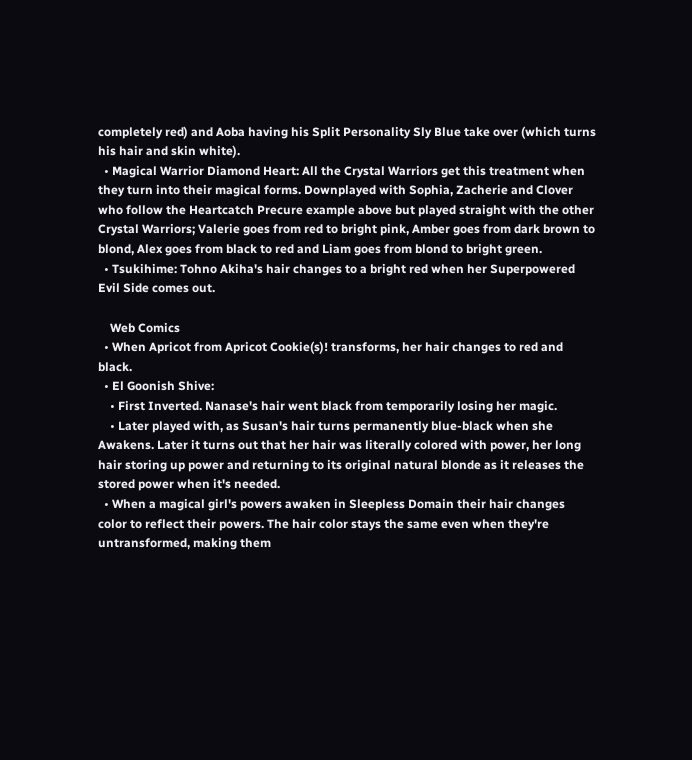completely red) and Aoba having his Split Personality Sly Blue take over (which turns his hair and skin white).
  • Magical Warrior Diamond Heart: All the Crystal Warriors get this treatment when they turn into their magical forms. Downplayed with Sophia, Zacherie and Clover who follow the Heartcatch Precure example above but played straight with the other Crystal Warriors; Valerie goes from red to bright pink, Amber goes from dark brown to blond, Alex goes from black to red and Liam goes from blond to bright green.
  • Tsukihime: Tohno Akiha's hair changes to a bright red when her Superpowered Evil Side comes out.

    Web Comics
  • When Apricot from Apricot Cookie(s)! transforms, her hair changes to red and black.
  • El Goonish Shive:
    • First Inverted. Nanase's hair went black from temporarily losing her magic.
    • Later played with, as Susan's hair turns permanently blue-black when she Awakens. Later it turns out that her hair was literally colored with power, her long hair storing up power and returning to its original natural blonde as it releases the stored power when it's needed.
  • When a magical girl's powers awaken in Sleepless Domain their hair changes color to reflect their powers. The hair color stays the same even when they're untransformed, making them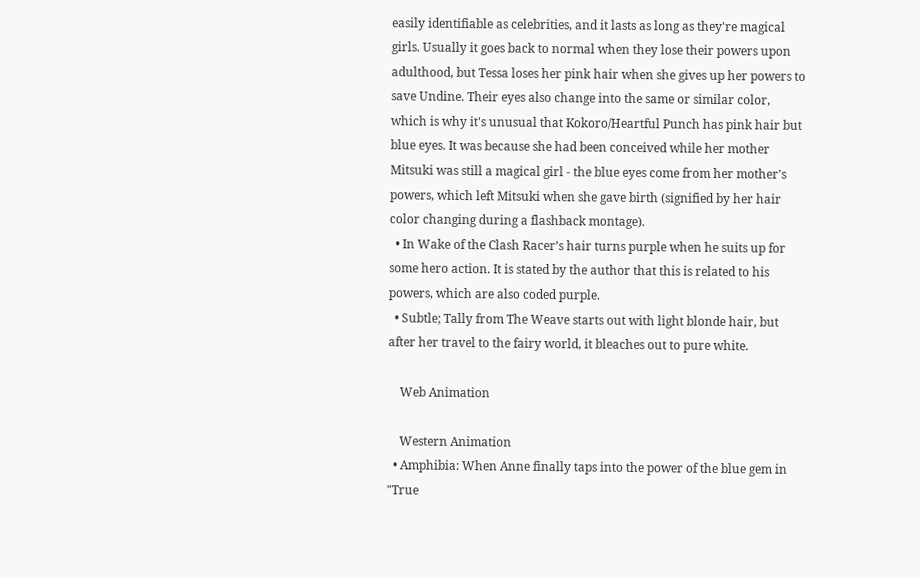easily identifiable as celebrities, and it lasts as long as they're magical girls. Usually it goes back to normal when they lose their powers upon adulthood, but Tessa loses her pink hair when she gives up her powers to save Undine. Their eyes also change into the same or similar color, which is why it's unusual that Kokoro/Heartful Punch has pink hair but blue eyes. It was because she had been conceived while her mother Mitsuki was still a magical girl - the blue eyes come from her mother's powers, which left Mitsuki when she gave birth (signified by her hair color changing during a flashback montage).
  • In Wake of the Clash Racer’s hair turns purple when he suits up for some hero action. It is stated by the author that this is related to his powers, which are also coded purple.
  • Subtle; Tally from The Weave starts out with light blonde hair, but after her travel to the fairy world, it bleaches out to pure white.

    Web Animation

    Western Animation
  • Amphibia: When Anne finally taps into the power of the blue gem in "True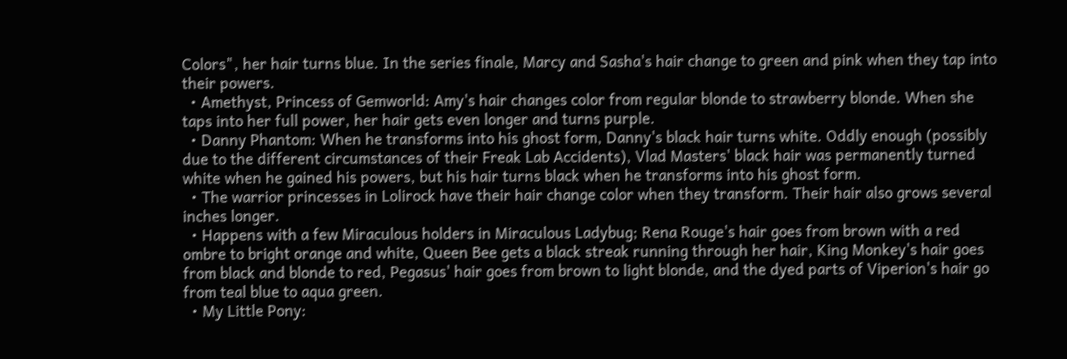Colors", her hair turns blue. In the series finale, Marcy and Sasha's hair change to green and pink when they tap into their powers.
  • Amethyst, Princess of Gemworld: Amy's hair changes color from regular blonde to strawberry blonde. When she taps into her full power, her hair gets even longer and turns purple.
  • Danny Phantom: When he transforms into his ghost form, Danny's black hair turns white. Oddly enough (possibly due to the different circumstances of their Freak Lab Accidents), Vlad Masters' black hair was permanently turned white when he gained his powers, but his hair turns black when he transforms into his ghost form.
  • The warrior princesses in Lolirock have their hair change color when they transform. Their hair also grows several inches longer.
  • Happens with a few Miraculous holders in Miraculous Ladybug; Rena Rouge's hair goes from brown with a red ombre to bright orange and white, Queen Bee gets a black streak running through her hair, King Monkey's hair goes from black and blonde to red, Pegasus' hair goes from brown to light blonde, and the dyed parts of Viperion's hair go from teal blue to aqua green.
  • My Little Pony: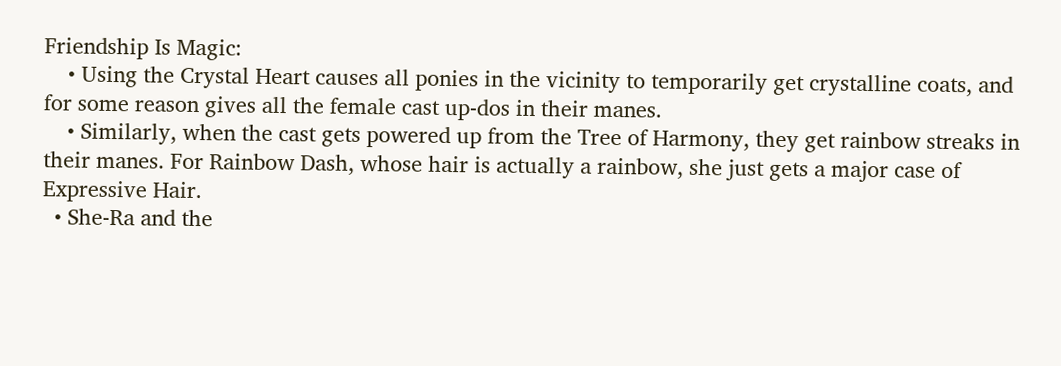Friendship Is Magic:
    • Using the Crystal Heart causes all ponies in the vicinity to temporarily get crystalline coats, and for some reason gives all the female cast up-dos in their manes.
    • Similarly, when the cast gets powered up from the Tree of Harmony, they get rainbow streaks in their manes. For Rainbow Dash, whose hair is actually a rainbow, she just gets a major case of Expressive Hair.
  • She-Ra and the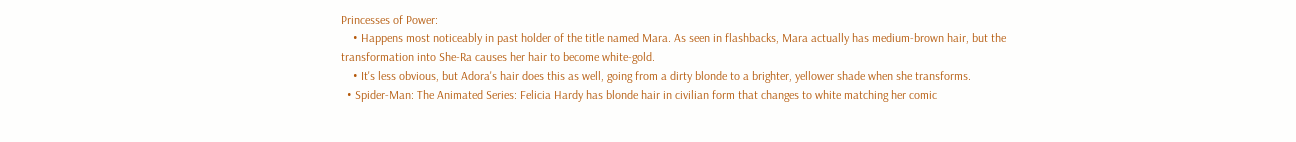Princesses of Power:
    • Happens most noticeably in past holder of the title named Mara. As seen in flashbacks, Mara actually has medium-brown hair, but the transformation into She-Ra causes her hair to become white-gold.
    • It's less obvious, but Adora's hair does this as well, going from a dirty blonde to a brighter, yellower shade when she transforms.
  • Spider-Man: The Animated Series: Felicia Hardy has blonde hair in civilian form that changes to white matching her comic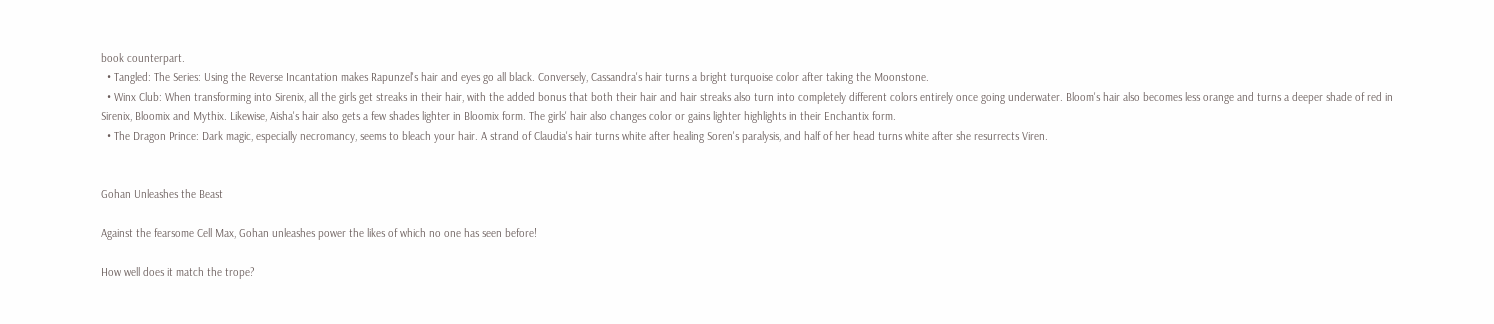book counterpart.
  • Tangled: The Series: Using the Reverse Incantation makes Rapunzel's hair and eyes go all black. Conversely, Cassandra's hair turns a bright turquoise color after taking the Moonstone.
  • Winx Club: When transforming into Sirenix, all the girls get streaks in their hair, with the added bonus that both their hair and hair streaks also turn into completely different colors entirely once going underwater. Bloom's hair also becomes less orange and turns a deeper shade of red in Sirenix, Bloomix and Mythix. Likewise, Aisha's hair also gets a few shades lighter in Bloomix form. The girls' hair also changes color or gains lighter highlights in their Enchantix form.
  • The Dragon Prince: Dark magic, especially necromancy, seems to bleach your hair. A strand of Claudia's hair turns white after healing Soren's paralysis, and half of her head turns white after she resurrects Viren.


Gohan Unleashes the Beast

Against the fearsome Cell Max, Gohan unleashes power the likes of which no one has seen before!

How well does it match the trope?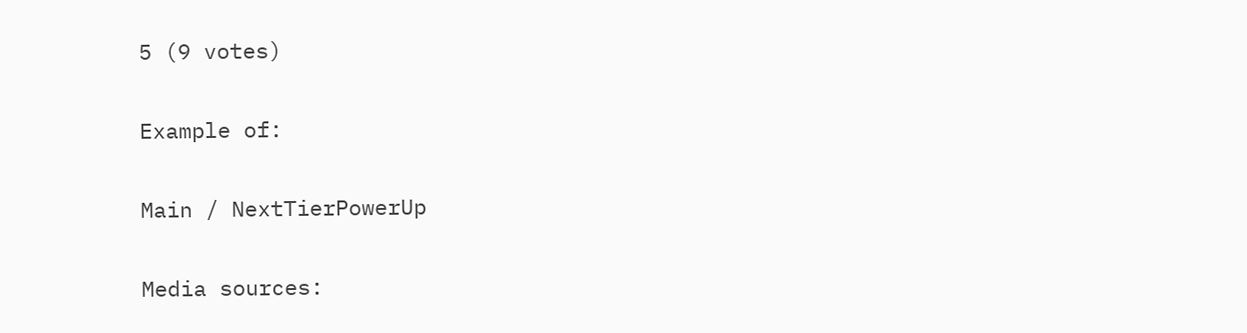5 (9 votes)

Example of:

Main / NextTierPowerUp

Media sources: